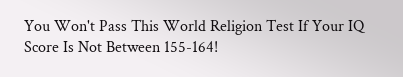You Won't Pass This World Religion Test If Your IQ Score Is Not Between 155-164!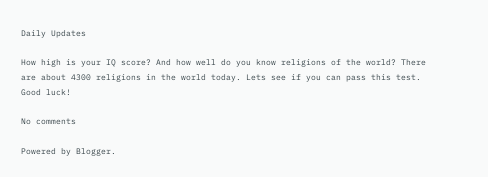Daily Updates

How high is your IQ score? And how well do you know religions of the world? There are about 4300 religions in the world today. Lets see if you can pass this test. Good luck!

No comments

Powered by Blogger.